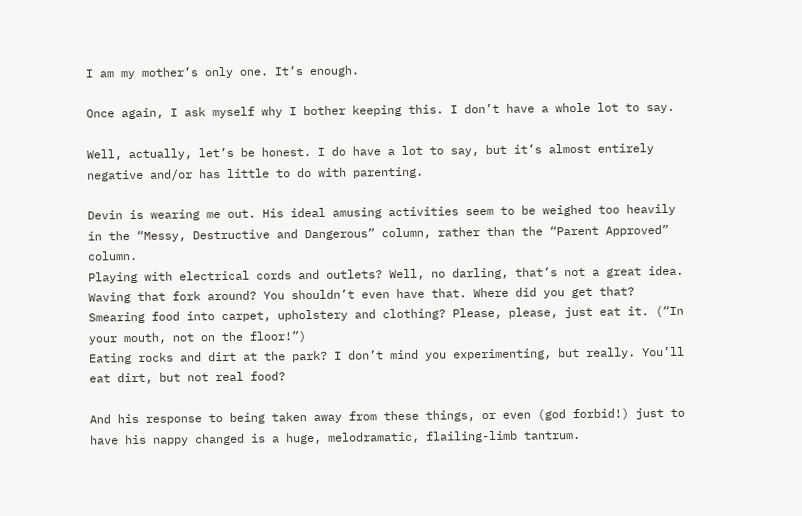I am my mother’s only one. It’s enough.

Once again, I ask myself why I bother keeping this. I don’t have a whole lot to say.

Well, actually, let’s be honest. I do have a lot to say, but it’s almost entirely negative and/or has little to do with parenting.

Devin is wearing me out. His ideal amusing activities seem to be weighed too heavily in the “Messy, Destructive and Dangerous” column, rather than the “Parent Approved” column.
Playing with electrical cords and outlets? Well, no darling, that’s not a great idea.
Waving that fork around? You shouldn’t even have that. Where did you get that?
Smearing food into carpet, upholstery and clothing? Please, please, just eat it. (“In your mouth, not on the floor!”)
Eating rocks and dirt at the park? I don’t mind you experimenting, but really. You’ll eat dirt, but not real food?

And his response to being taken away from these things, or even (god forbid!) just to have his nappy changed is a huge, melodramatic, flailing-limb tantrum.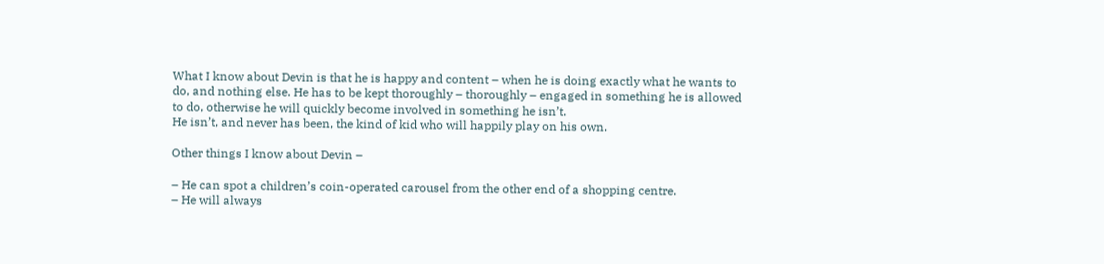What I know about Devin is that he is happy and content – when he is doing exactly what he wants to do, and nothing else. He has to be kept thoroughly – thoroughly – engaged in something he is allowed to do, otherwise he will quickly become involved in something he isn’t.
He isn’t, and never has been, the kind of kid who will happily play on his own.

Other things I know about Devin –

– He can spot a children’s coin-operated carousel from the other end of a shopping centre.
– He will always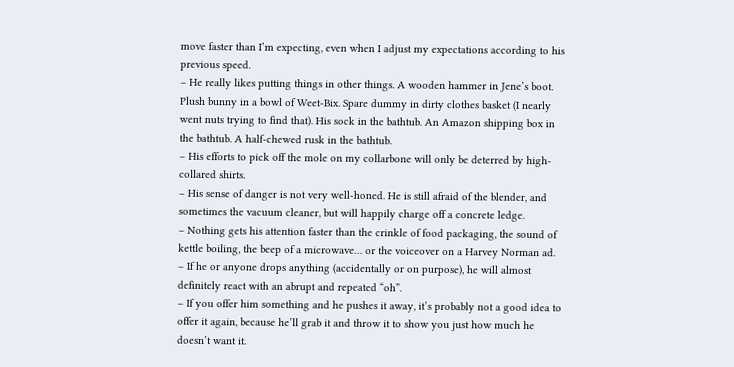move faster than I’m expecting, even when I adjust my expectations according to his previous speed.
– He really likes putting things in other things. A wooden hammer in Jene’s boot. Plush bunny in a bowl of Weet-Bix. Spare dummy in dirty clothes basket (I nearly went nuts trying to find that). His sock in the bathtub. An Amazon shipping box in the bathtub. A half-chewed rusk in the bathtub.
– His efforts to pick off the mole on my collarbone will only be deterred by high-collared shirts.
– His sense of danger is not very well-honed. He is still afraid of the blender, and sometimes the vacuum cleaner, but will happily charge off a concrete ledge.
– Nothing gets his attention faster than the crinkle of food packaging, the sound of kettle boiling, the beep of a microwave… or the voiceover on a Harvey Norman ad.
– If he or anyone drops anything (accidentally or on purpose), he will almost definitely react with an abrupt and repeated “oh”.
– If you offer him something and he pushes it away, it’s probably not a good idea to offer it again, because he’ll grab it and throw it to show you just how much he doesn’t want it.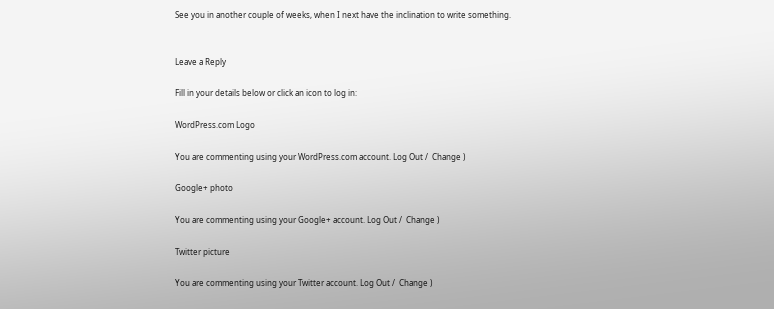See you in another couple of weeks, when I next have the inclination to write something.


Leave a Reply

Fill in your details below or click an icon to log in:

WordPress.com Logo

You are commenting using your WordPress.com account. Log Out /  Change )

Google+ photo

You are commenting using your Google+ account. Log Out /  Change )

Twitter picture

You are commenting using your Twitter account. Log Out /  Change )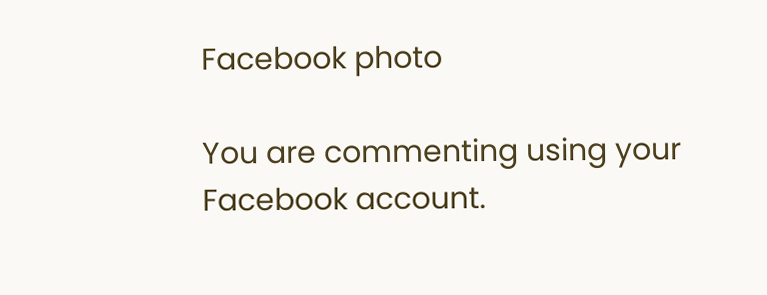Facebook photo

You are commenting using your Facebook account.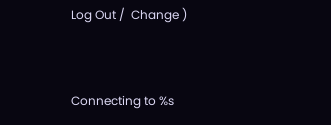Log Out /  Change )


Connecting to %s